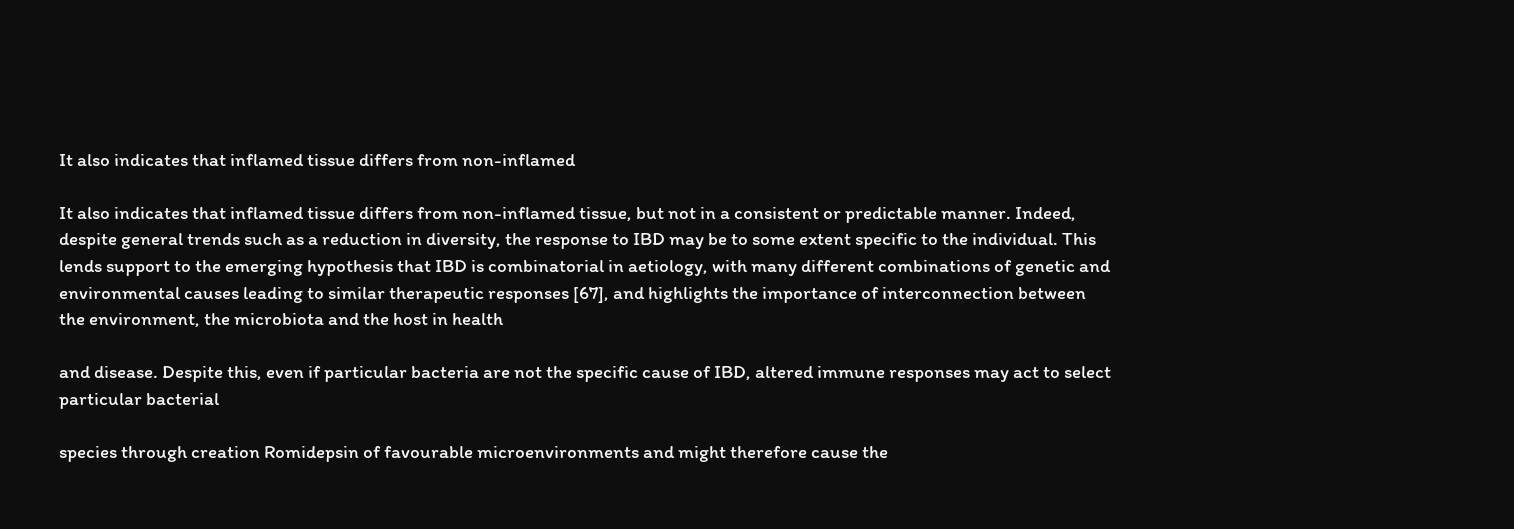It also indicates that inflamed tissue differs from non-inflamed

It also indicates that inflamed tissue differs from non-inflamed tissue, but not in a consistent or predictable manner. Indeed, despite general trends such as a reduction in diversity, the response to IBD may be to some extent specific to the individual. This lends support to the emerging hypothesis that IBD is combinatorial in aetiology, with many different combinations of genetic and environmental causes leading to similar therapeutic responses [67], and highlights the importance of interconnection between the environment, the microbiota and the host in health

and disease. Despite this, even if particular bacteria are not the specific cause of IBD, altered immune responses may act to select particular bacterial

species through creation Romidepsin of favourable microenvironments and might therefore cause the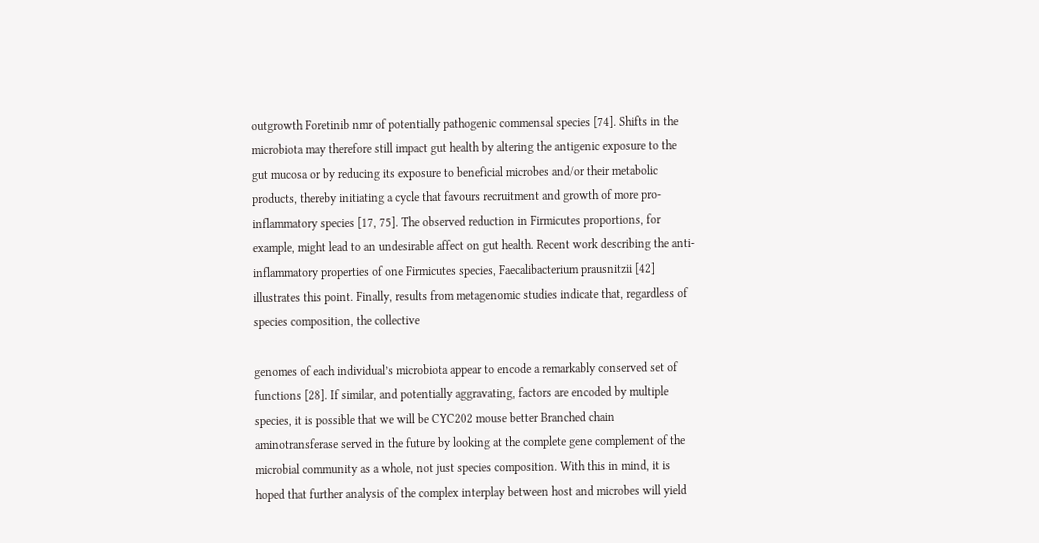outgrowth Foretinib nmr of potentially pathogenic commensal species [74]. Shifts in the microbiota may therefore still impact gut health by altering the antigenic exposure to the gut mucosa or by reducing its exposure to beneficial microbes and/or their metabolic products, thereby initiating a cycle that favours recruitment and growth of more pro-inflammatory species [17, 75]. The observed reduction in Firmicutes proportions, for example, might lead to an undesirable affect on gut health. Recent work describing the anti-inflammatory properties of one Firmicutes species, Faecalibacterium prausnitzii [42] illustrates this point. Finally, results from metagenomic studies indicate that, regardless of species composition, the collective

genomes of each individual’s microbiota appear to encode a remarkably conserved set of functions [28]. If similar, and potentially aggravating, factors are encoded by multiple species, it is possible that we will be CYC202 mouse better Branched chain aminotransferase served in the future by looking at the complete gene complement of the microbial community as a whole, not just species composition. With this in mind, it is hoped that further analysis of the complex interplay between host and microbes will yield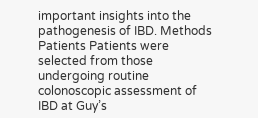important insights into the pathogenesis of IBD. Methods Patients Patients were selected from those undergoing routine colonoscopic assessment of IBD at Guy’s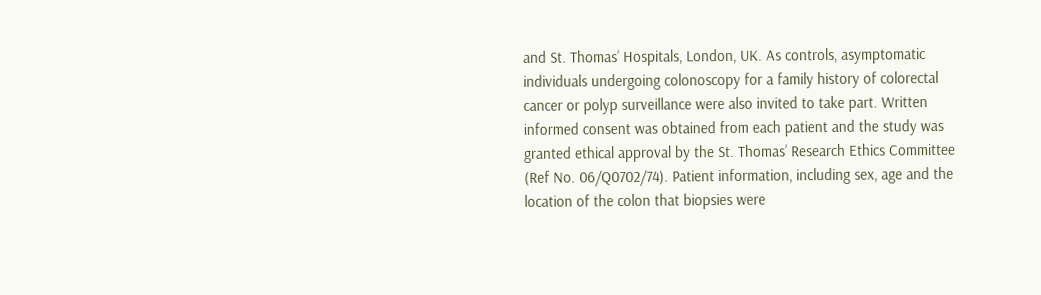and St. Thomas’ Hospitals, London, UK. As controls, asymptomatic individuals undergoing colonoscopy for a family history of colorectal cancer or polyp surveillance were also invited to take part. Written informed consent was obtained from each patient and the study was granted ethical approval by the St. Thomas’ Research Ethics Committee (Ref No. 06/Q0702/74). Patient information, including sex, age and the location of the colon that biopsies were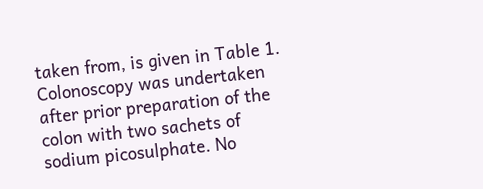taken from, is given in Table 1. Colonoscopy was undertaken after prior preparation of the colon with two sachets of sodium picosulphate. No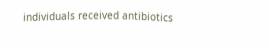individuals received antibiotics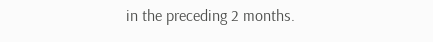in the preceding 2 months.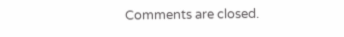Comments are closed.